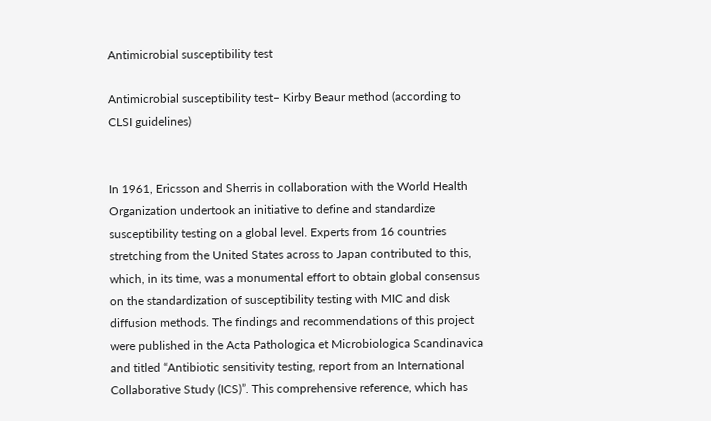Antimicrobial susceptibility test

Antimicrobial susceptibility test– Kirby Beaur method (according to CLSI guidelines)


In 1961, Ericsson and Sherris in collaboration with the World Health Organization undertook an initiative to define and standardize susceptibility testing on a global level. Experts from 16 countries stretching from the United States across to Japan contributed to this, which, in its time, was a monumental effort to obtain global consensus on the standardization of susceptibility testing with MIC and disk diffusion methods. The findings and recommendations of this project were published in the Acta Pathologica et Microbiologica Scandinavica and titled “Antibiotic sensitivity testing, report from an International Collaborative Study (ICS)”. This comprehensive reference, which has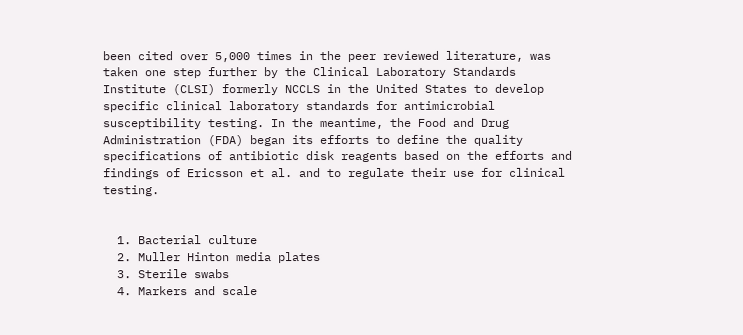been cited over 5,000 times in the peer reviewed literature, was taken one step further by the Clinical Laboratory Standards Institute (CLSI) formerly NCCLS in the United States to develop specific clinical laboratory standards for antimicrobial susceptibility testing. In the meantime, the Food and Drug Administration (FDA) began its efforts to define the quality specifications of antibiotic disk reagents based on the efforts and findings of Ericsson et al. and to regulate their use for clinical testing.


  1. Bacterial culture
  2. Muller Hinton media plates
  3. Sterile swabs
  4. Markers and scale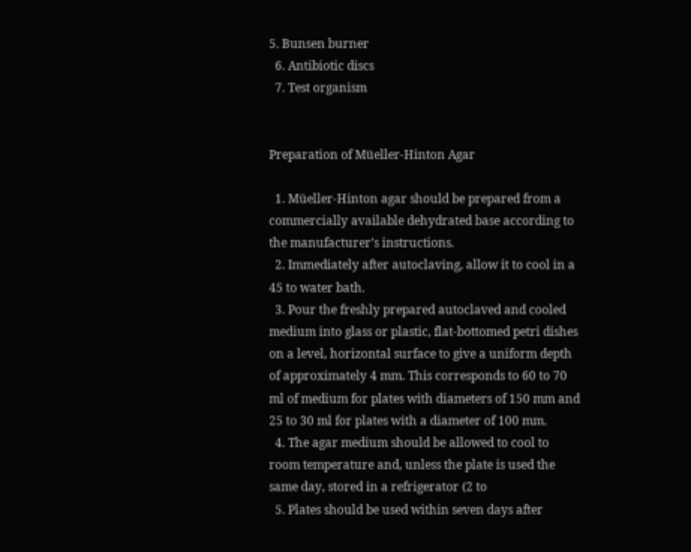5. Bunsen burner
  6. Antibiotic discs
  7. Test organism


Preparation of Müeller-Hinton Agar

  1. Müeller-Hinton agar should be prepared from a commercially available dehydrated base according to the manufacturer’s instructions.
  2. Immediately after autoclaving, allow it to cool in a 45 to water bath.
  3. Pour the freshly prepared autoclaved and cooled medium into glass or plastic, flat-bottomed petri dishes on a level, horizontal surface to give a uniform depth of approximately 4 mm. This corresponds to 60 to 70 ml of medium for plates with diameters of 150 mm and 25 to 30 ml for plates with a diameter of 100 mm.
  4. The agar medium should be allowed to cool to room temperature and, unless the plate is used the same day, stored in a refrigerator (2 to
  5. Plates should be used within seven days after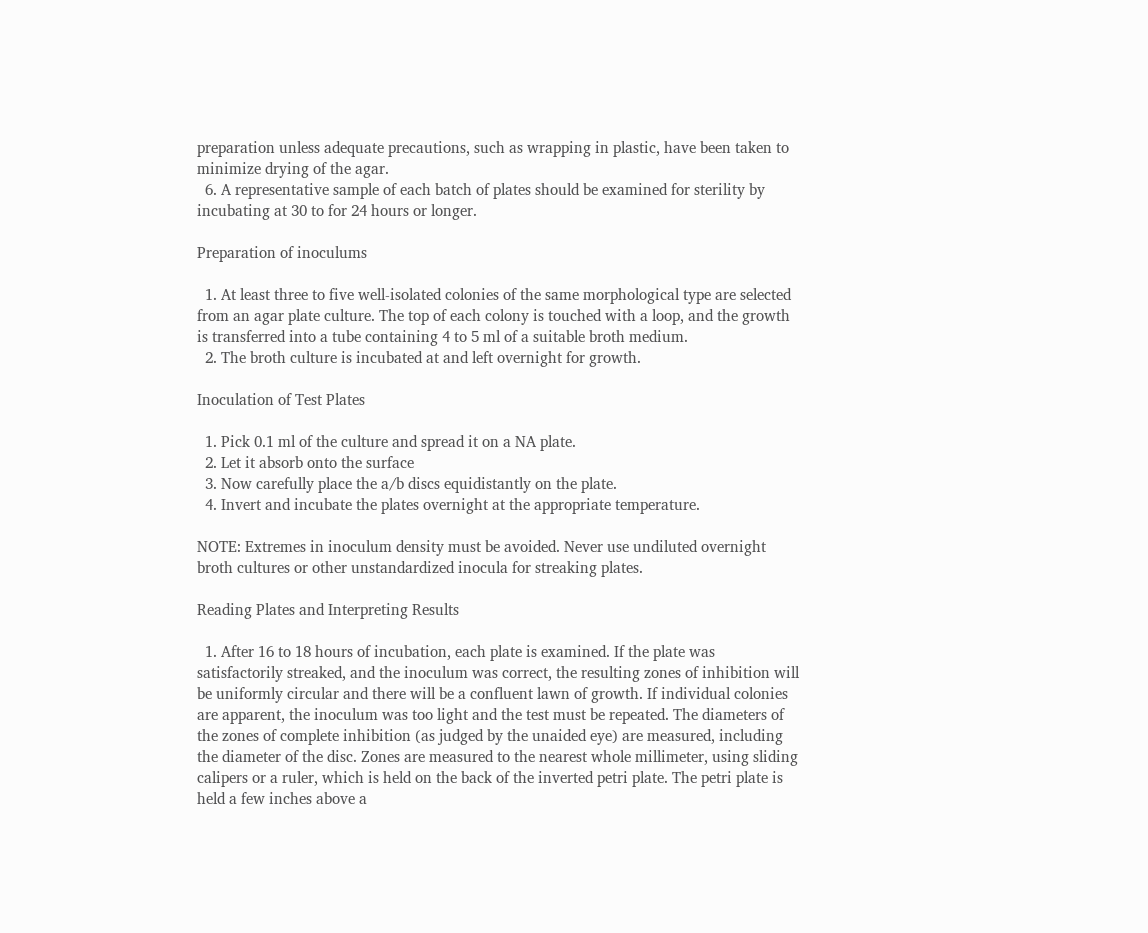preparation unless adequate precautions, such as wrapping in plastic, have been taken to minimize drying of the agar.
  6. A representative sample of each batch of plates should be examined for sterility by incubating at 30 to for 24 hours or longer.

Preparation of inoculums

  1. At least three to five well-isolated colonies of the same morphological type are selected from an agar plate culture. The top of each colony is touched with a loop, and the growth is transferred into a tube containing 4 to 5 ml of a suitable broth medium.
  2. The broth culture is incubated at and left overnight for growth.

Inoculation of Test Plates

  1. Pick 0.1 ml of the culture and spread it on a NA plate.
  2. Let it absorb onto the surface
  3. Now carefully place the a/b discs equidistantly on the plate.
  4. Invert and incubate the plates overnight at the appropriate temperature.

NOTE: Extremes in inoculum density must be avoided. Never use undiluted overnight broth cultures or other unstandardized inocula for streaking plates.

Reading Plates and Interpreting Results

  1. After 16 to 18 hours of incubation, each plate is examined. If the plate was satisfactorily streaked, and the inoculum was correct, the resulting zones of inhibition will be uniformly circular and there will be a confluent lawn of growth. If individual colonies are apparent, the inoculum was too light and the test must be repeated. The diameters of the zones of complete inhibition (as judged by the unaided eye) are measured, including the diameter of the disc. Zones are measured to the nearest whole millimeter, using sliding calipers or a ruler, which is held on the back of the inverted petri plate. The petri plate is held a few inches above a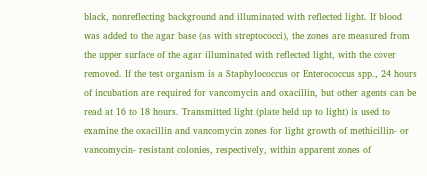black, nonreflecting background and illuminated with reflected light. If blood was added to the agar base (as with streptococci), the zones are measured from the upper surface of the agar illuminated with reflected light, with the cover removed. If the test organism is a Staphylococcus or Enterococcus spp., 24 hours of incubation are required for vancomycin and oxacillin, but other agents can be read at 16 to 18 hours. Transmitted light (plate held up to light) is used to examine the oxacillin and vancomycin zones for light growth of methicillin- or vancomycin- resistant colonies, respectively, within apparent zones of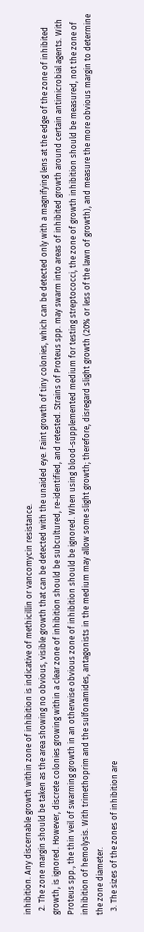inhibition. Any discernable growth within zone of inhibition is indicative of methicillin or vancomycin resistance.
  2. The zone margin should be taken as the area showing no obvious, visible growth that can be detected with the unaided eye. Faint growth of tiny colonies, which can be detected only with a magnifying lens at the edge of the zone of inhibited growth, is ignored. However, discrete colonies growing within a clear zone of inhibition should be subcultured, re-identified, and retested. Strains of Proteus spp. may swarm into areas of inhibited growth around certain antimicrobial agents. With Proteus spp., the thin veil of swarming growth in an otherwise obvious zone of inhibition should be ignored. When using blood-supplemented medium for testing streptococci, the zone of growth inhibition should be measured, not the zone of inhibition of hemolysis. With trimethoprim and the sulfonamides, antagonists in the medium may allow some slight growth; therefore, disregard slight growth (20% or less of the lawn of growth), and measure the more obvious margin to determine the zone diameter.
  3. The sizes of the zones of inhibition are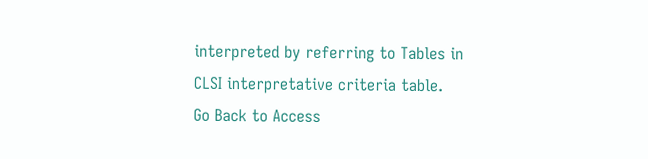interpreted by referring to Tables in CLSI interpretative criteria table.
Go Back to Access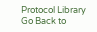Protocol Library
Go Back to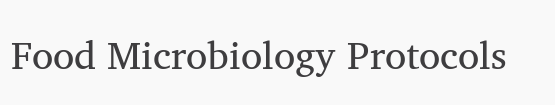Food Microbiology Protocols